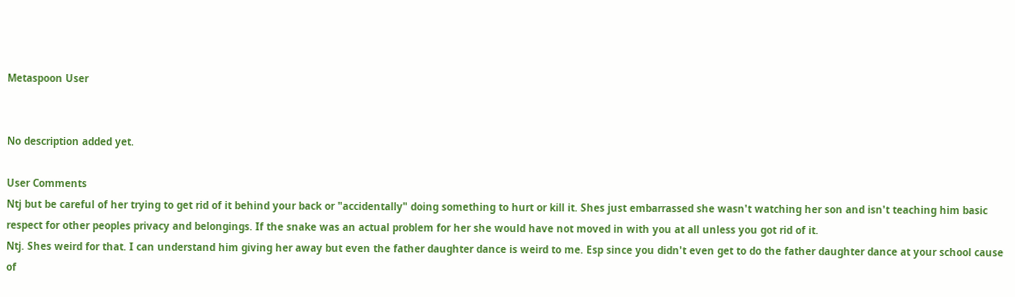Metaspoon User


No description added yet.

User Comments
Ntj but be careful of her trying to get rid of it behind your back or "accidentally" doing something to hurt or kill it. Shes just embarrassed she wasn't watching her son and isn't teaching him basic respect for other peoples privacy and belongings. If the snake was an actual problem for her she would have not moved in with you at all unless you got rid of it.
Ntj. Shes weird for that. I can understand him giving her away but even the father daughter dance is weird to me. Esp since you didn't even get to do the father daughter dance at your school cause of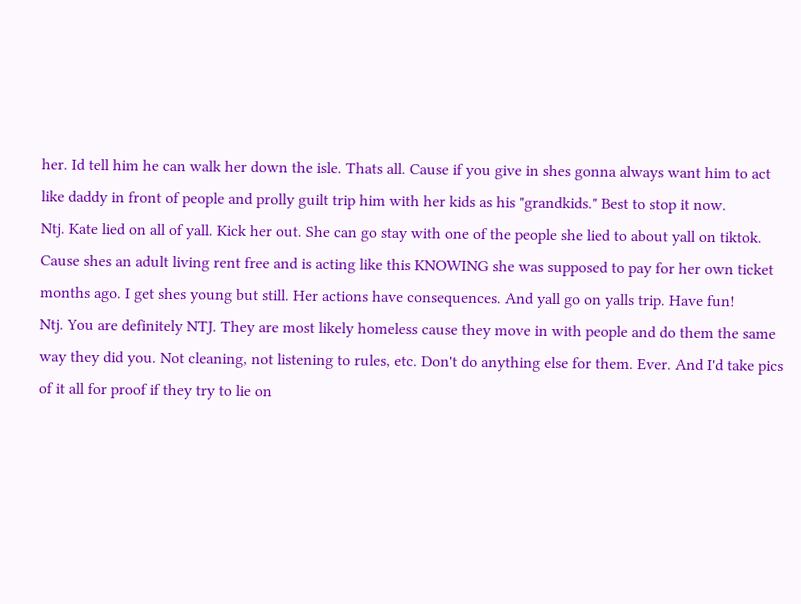her. Id tell him he can walk her down the isle. Thats all. Cause if you give in shes gonna always want him to act like daddy in front of people and prolly guilt trip him with her kids as his "grandkids." Best to stop it now.
Ntj. Kate lied on all of yall. Kick her out. She can go stay with one of the people she lied to about yall on tiktok. Cause shes an adult living rent free and is acting like this KNOWING she was supposed to pay for her own ticket months ago. I get shes young but still. Her actions have consequences. And yall go on yalls trip. Have fun!
Ntj. You are definitely NTJ. They are most likely homeless cause they move in with people and do them the same way they did you. Not cleaning, not listening to rules, etc. Don't do anything else for them. Ever. And I'd take pics of it all for proof if they try to lie on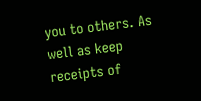you to others. As well as keep receipts of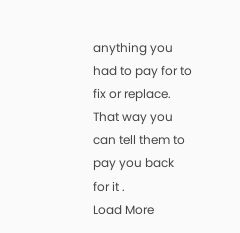anything you had to pay for to fix or replace. That way you can tell them to pay you back for it .
Load More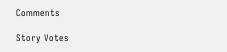Comments

Story Votes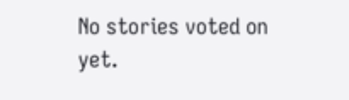No stories voted on yet.